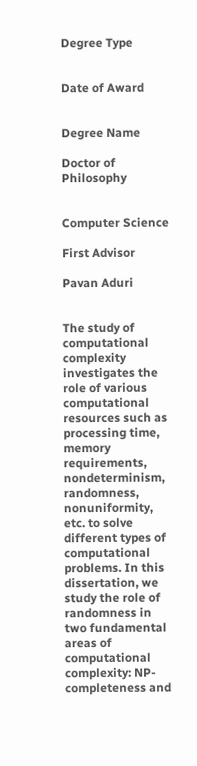Degree Type


Date of Award


Degree Name

Doctor of Philosophy


Computer Science

First Advisor

Pavan Aduri


The study of computational complexity investigates the role of various computational resources such as processing time, memory requirements, nondeterminism, randomness, nonuniformity, etc. to solve different types of computational problems. In this dissertation, we study the role of randomness in two fundamental areas of computational complexity: NP-completeness and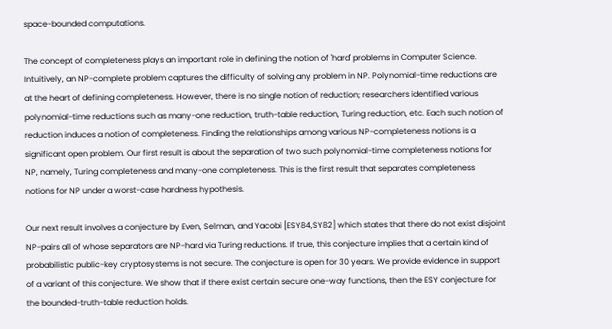space-bounded computations.

The concept of completeness plays an important role in defining the notion of 'hard' problems in Computer Science. Intuitively, an NP-complete problem captures the difficulty of solving any problem in NP. Polynomial-time reductions are at the heart of defining completeness. However, there is no single notion of reduction; researchers identified various polynomial-time reductions such as many-one reduction, truth-table reduction, Turing reduction, etc. Each such notion of reduction induces a notion of completeness. Finding the relationships among various NP-completeness notions is a significant open problem. Our first result is about the separation of two such polynomial-time completeness notions for NP, namely, Turing completeness and many-one completeness. This is the first result that separates completeness notions for NP under a worst-case hardness hypothesis.

Our next result involves a conjecture by Even, Selman, and Yacobi [ESY84,SY82] which states that there do not exist disjoint NP-pairs all of whose separators are NP-hard via Turing reductions. If true, this conjecture implies that a certain kind of probabilistic public-key cryptosystems is not secure. The conjecture is open for 30 years. We provide evidence in support of a variant of this conjecture. We show that if there exist certain secure one-way functions, then the ESY conjecture for the bounded-truth-table reduction holds.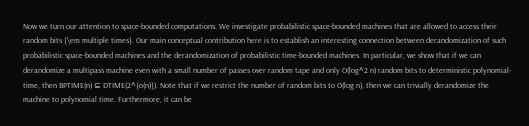Now we turn our attention to space-bounded computations. We investigate probabilistic space-bounded machines that are allowed to access their random bits {\em multiple times}. Our main conceptual contribution here is to establish an interesting connection between derandomization of such probabilistic space-bounded machines and the derandomization of probabilistic time-bounded machines. In particular, we show that if we can derandomize a multipass machine even with a small number of passes over random tape and only O(log^2 n) random bits to deterministic polynomial-time, then BPTIME(n) ⊆ DTIME(2^{o(n)}). Note that if we restrict the number of random bits to O(log n), then we can trivially derandomize the machine to polynomial time. Furthermore, it can be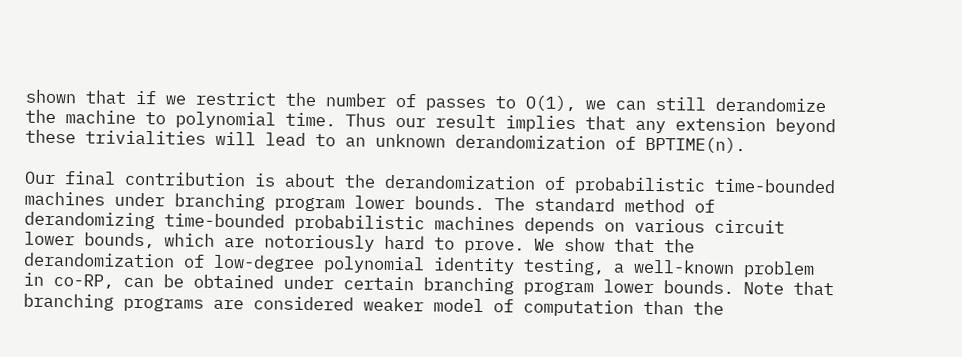shown that if we restrict the number of passes to O(1), we can still derandomize the machine to polynomial time. Thus our result implies that any extension beyond these trivialities will lead to an unknown derandomization of BPTIME(n).

Our final contribution is about the derandomization of probabilistic time-bounded machines under branching program lower bounds. The standard method of derandomizing time-bounded probabilistic machines depends on various circuit lower bounds, which are notoriously hard to prove. We show that the derandomization of low-degree polynomial identity testing, a well-known problem in co-RP, can be obtained under certain branching program lower bounds. Note that branching programs are considered weaker model of computation than the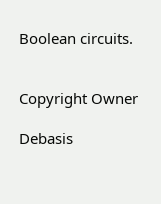Boolean circuits.


Copyright Owner

Debasis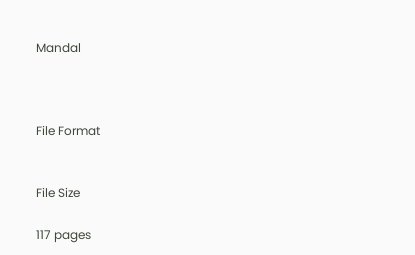Mandal



File Format


File Size

117 pages